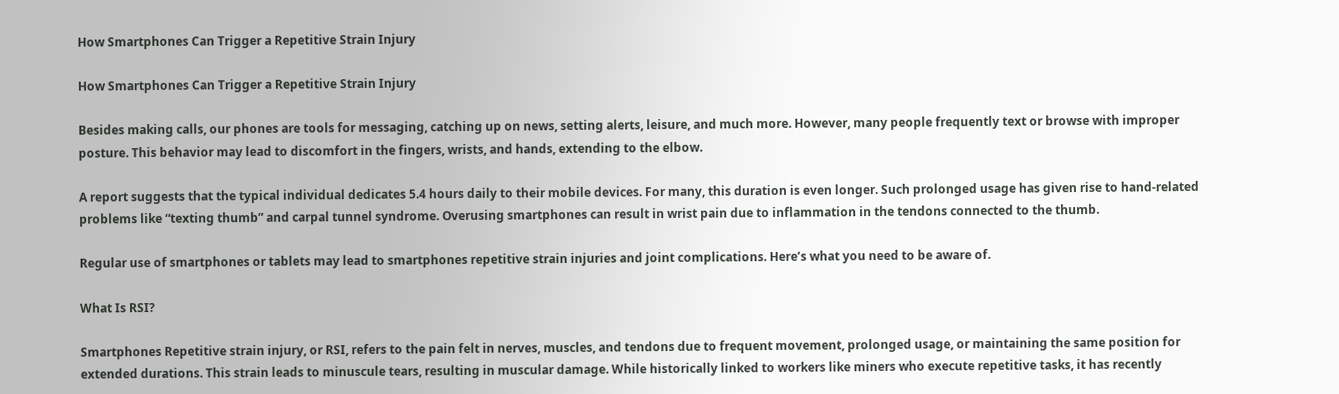How Smartphones Can Trigger a Repetitive Strain Injury

How Smartphones Can Trigger a Repetitive Strain Injury

Besides making calls, our phones are tools for messaging, catching up on news, setting alerts, leisure, and much more. However, many people frequently text or browse with improper posture. This behavior may lead to discomfort in the fingers, wrists, and hands, extending to the elbow.

A report suggests that the typical individual dedicates 5.4 hours daily to their mobile devices. For many, this duration is even longer. Such prolonged usage has given rise to hand-related problems like “texting thumb” and carpal tunnel syndrome. Overusing smartphones can result in wrist pain due to inflammation in the tendons connected to the thumb.

Regular use of smartphones or tablets may lead to smartphones repetitive strain injuries and joint complications. Here’s what you need to be aware of.

What Is RSI?

Smartphones Repetitive strain injury, or RSI, refers to the pain felt in nerves, muscles, and tendons due to frequent movement, prolonged usage, or maintaining the same position for extended durations. This strain leads to minuscule tears, resulting in muscular damage. While historically linked to workers like miners who execute repetitive tasks, it has recently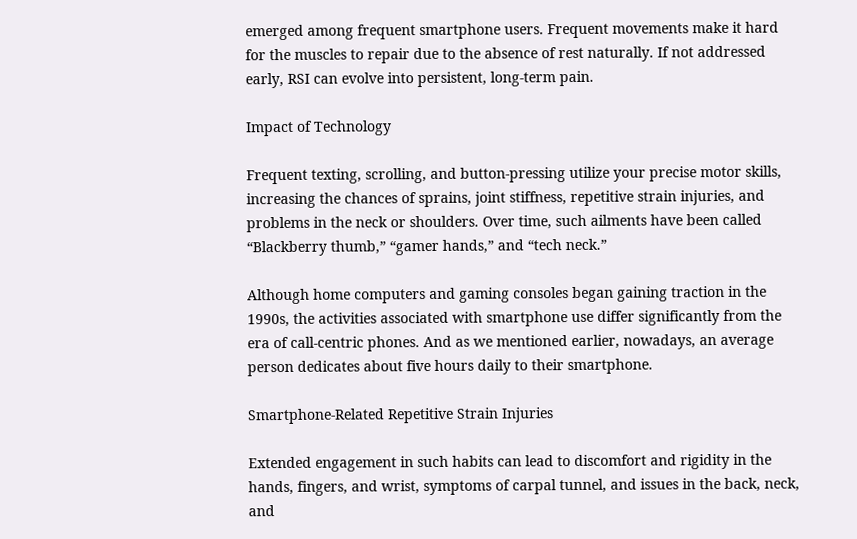emerged among frequent smartphone users. Frequent movements make it hard for the muscles to repair due to the absence of rest naturally. If not addressed early, RSI can evolve into persistent, long-term pain.

Impact of Technology

Frequent texting, scrolling, and button-pressing utilize your precise motor skills, increasing the chances of sprains, joint stiffness, repetitive strain injuries, and problems in the neck or shoulders. Over time, such ailments have been called “Blackberry thumb,” “gamer hands,” and “tech neck.”

Although home computers and gaming consoles began gaining traction in the 1990s, the activities associated with smartphone use differ significantly from the era of call-centric phones. And as we mentioned earlier, nowadays, an average person dedicates about five hours daily to their smartphone.

Smartphone-Related Repetitive Strain Injuries

Extended engagement in such habits can lead to discomfort and rigidity in the hands, fingers, and wrist, symptoms of carpal tunnel, and issues in the back, neck, and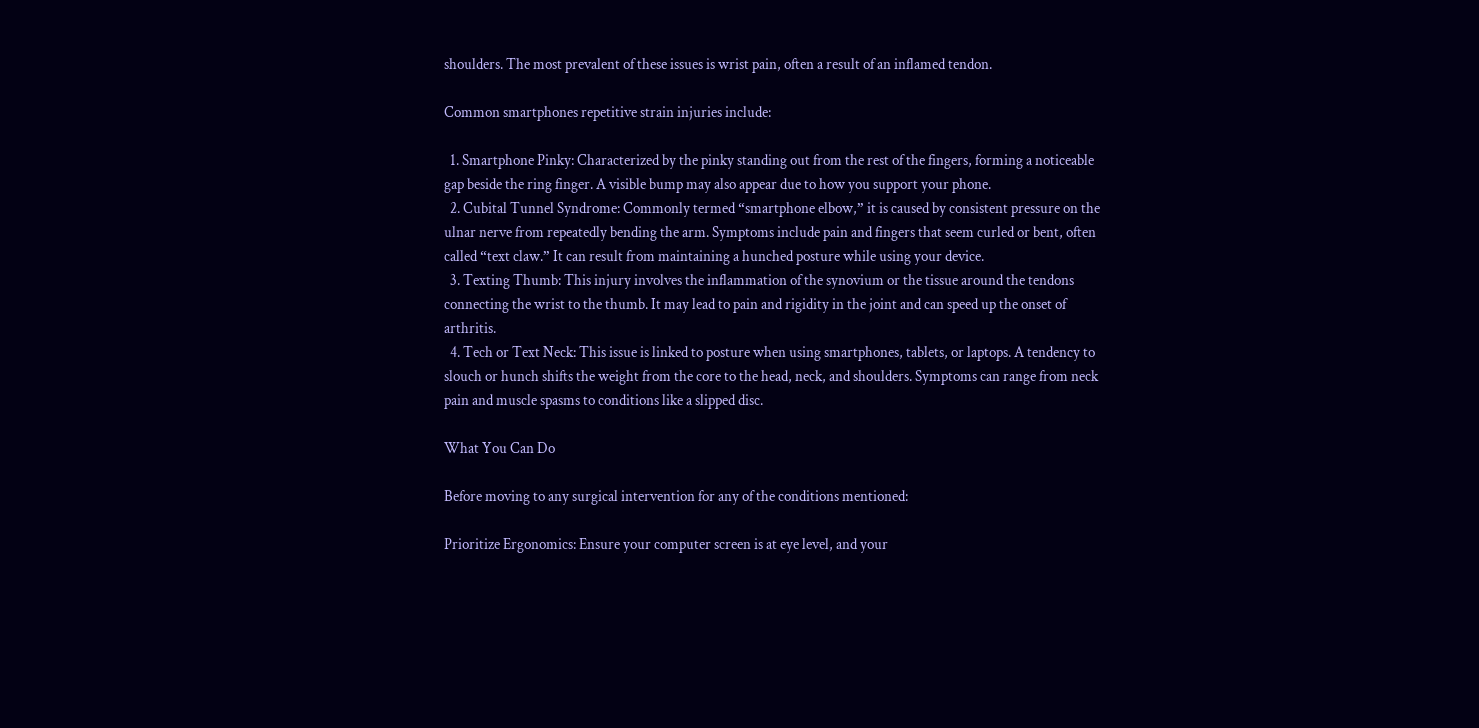shoulders. The most prevalent of these issues is wrist pain, often a result of an inflamed tendon.

Common smartphones repetitive strain injuries include:

  1. Smartphone Pinky: Characterized by the pinky standing out from the rest of the fingers, forming a noticeable gap beside the ring finger. A visible bump may also appear due to how you support your phone.
  2. Cubital Tunnel Syndrome: Commonly termed “smartphone elbow,” it is caused by consistent pressure on the ulnar nerve from repeatedly bending the arm. Symptoms include pain and fingers that seem curled or bent, often called “text claw.” It can result from maintaining a hunched posture while using your device.
  3. Texting Thumb: This injury involves the inflammation of the synovium or the tissue around the tendons connecting the wrist to the thumb. It may lead to pain and rigidity in the joint and can speed up the onset of arthritis.
  4. Tech or Text Neck: This issue is linked to posture when using smartphones, tablets, or laptops. A tendency to slouch or hunch shifts the weight from the core to the head, neck, and shoulders. Symptoms can range from neck pain and muscle spasms to conditions like a slipped disc.

What You Can Do

Before moving to any surgical intervention for any of the conditions mentioned:

Prioritize Ergonomics: Ensure your computer screen is at eye level, and your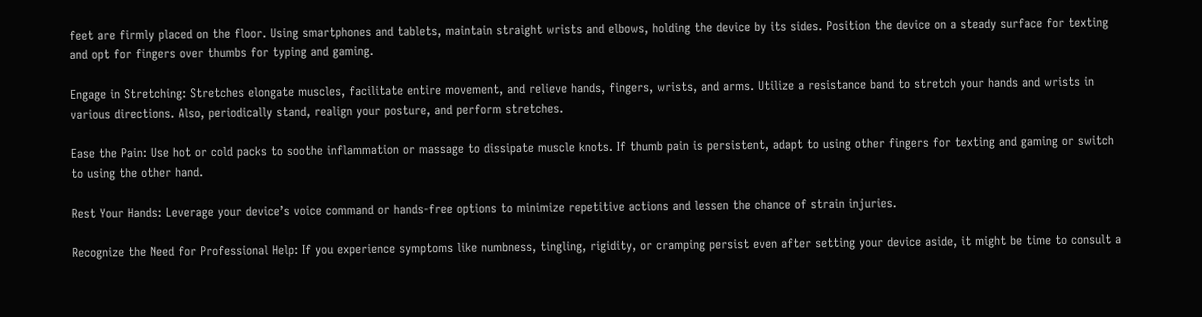feet are firmly placed on the floor. Using smartphones and tablets, maintain straight wrists and elbows, holding the device by its sides. Position the device on a steady surface for texting and opt for fingers over thumbs for typing and gaming.

Engage in Stretching: Stretches elongate muscles, facilitate entire movement, and relieve hands, fingers, wrists, and arms. Utilize a resistance band to stretch your hands and wrists in various directions. Also, periodically stand, realign your posture, and perform stretches.

Ease the Pain: Use hot or cold packs to soothe inflammation or massage to dissipate muscle knots. If thumb pain is persistent, adapt to using other fingers for texting and gaming or switch to using the other hand.

Rest Your Hands: Leverage your device’s voice command or hands-free options to minimize repetitive actions and lessen the chance of strain injuries.

Recognize the Need for Professional Help: If you experience symptoms like numbness, tingling, rigidity, or cramping persist even after setting your device aside, it might be time to consult a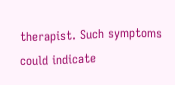therapist. Such symptoms could indicate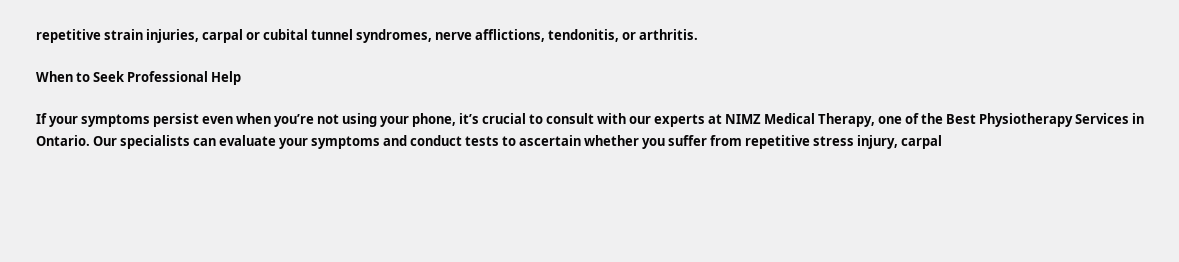repetitive strain injuries, carpal or cubital tunnel syndromes, nerve afflictions, tendonitis, or arthritis.

When to Seek Professional Help

If your symptoms persist even when you’re not using your phone, it’s crucial to consult with our experts at NIMZ Medical Therapy, one of the Best Physiotherapy Services in Ontario. Our specialists can evaluate your symptoms and conduct tests to ascertain whether you suffer from repetitive stress injury, carpal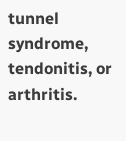tunnel syndrome, tendonitis, or arthritis.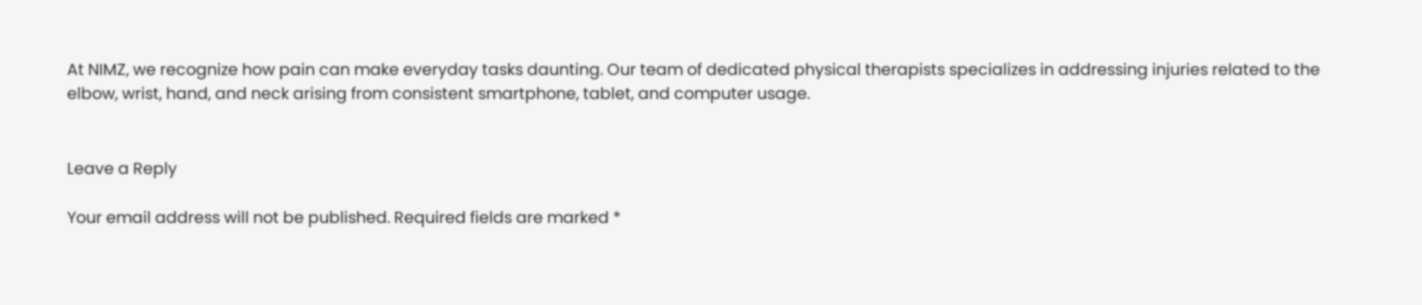At NIMZ, we recognize how pain can make everyday tasks daunting. Our team of dedicated physical therapists specializes in addressing injuries related to the elbow, wrist, hand, and neck arising from consistent smartphone, tablet, and computer usage.


Leave a Reply

Your email address will not be published. Required fields are marked *